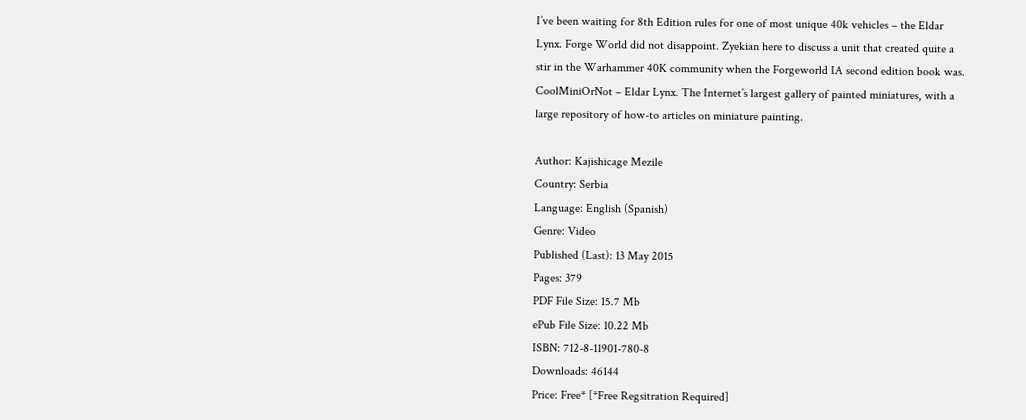I’ve been waiting for 8th Edition rules for one of most unique 40k vehicles – the Eldar Lynx. Forge World did not disappoint. Zyekian here to discuss a unit that created quite a stir in the Warhammer 40K community when the Forgeworld IA second edition book was. CoolMiniOrNot – Eldar Lynx. The Internet’s largest gallery of painted miniatures, with a large repository of how-to articles on miniature painting.

Author: Kajishicage Mezile
Country: Serbia
Language: English (Spanish)
Genre: Video
Published (Last): 13 May 2015
Pages: 379
PDF File Size: 15.7 Mb
ePub File Size: 10.22 Mb
ISBN: 712-8-11901-780-8
Downloads: 46144
Price: Free* [*Free Regsitration Required]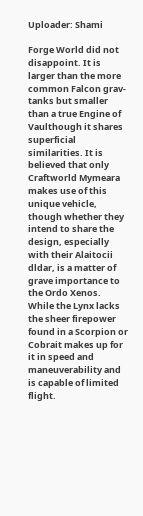Uploader: Shami

Forge World did not disappoint. It is larger than the more common Falcon grav-tanks but smaller than a true Engine of Vaulthough it shares superficial similarities. It is believed that only Craftworld Mymeara makes use of this unique vehicle, though whether they intend to share the design, especially with their Alaitocii dldar, is a matter of grave importance to the Ordo Xenos. While the Lynx lacks the sheer firepower found in a Scorpion or Cobrait makes up for it in speed and maneuverability and is capable of limited flight.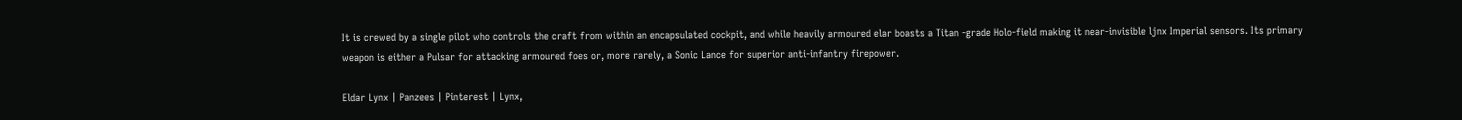It is crewed by a single pilot who controls the craft from within an encapsulated cockpit, and while heavily armoured elar boasts a Titan -grade Holo-field making it near-invisible ljnx Imperial sensors. Its primary weapon is either a Pulsar for attacking armoured foes or, more rarely, a Sonic Lance for superior anti-infantry firepower.

Eldar Lynx | Panzees | Pinterest | Lynx,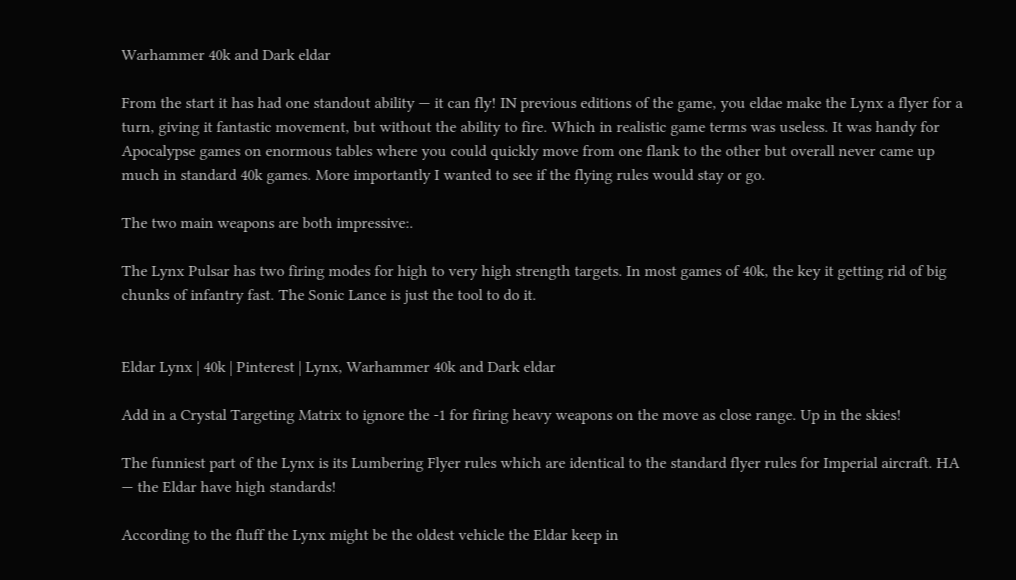Warhammer 40k and Dark eldar

From the start it has had one standout ability — it can fly! IN previous editions of the game, you eldae make the Lynx a flyer for a turn, giving it fantastic movement, but without the ability to fire. Which in realistic game terms was useless. It was handy for Apocalypse games on enormous tables where you could quickly move from one flank to the other but overall never came up much in standard 40k games. More importantly I wanted to see if the flying rules would stay or go.

The two main weapons are both impressive:.

The Lynx Pulsar has two firing modes for high to very high strength targets. In most games of 40k, the key it getting rid of big chunks of infantry fast. The Sonic Lance is just the tool to do it.


Eldar Lynx | 40k | Pinterest | Lynx, Warhammer 40k and Dark eldar

Add in a Crystal Targeting Matrix to ignore the -1 for firing heavy weapons on the move as close range. Up in the skies!

The funniest part of the Lynx is its Lumbering Flyer rules which are identical to the standard flyer rules for Imperial aircraft. HA — the Eldar have high standards!

According to the fluff the Lynx might be the oldest vehicle the Eldar keep in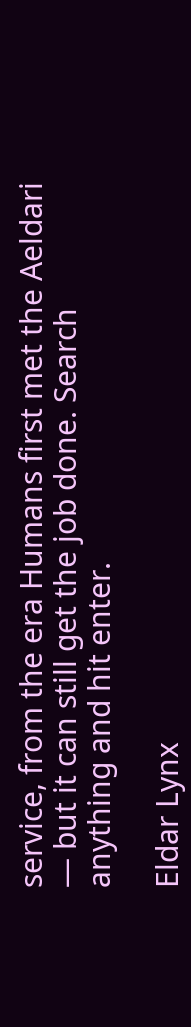service, from the era Humans first met the Aeldari — but it can still get the job done. Search anything and hit enter.

Eldar Lynx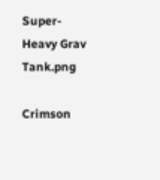Super-Heavy Grav Tank.png

Crimson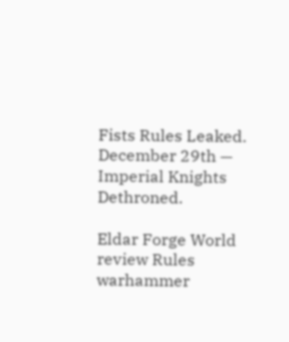Fists Rules Leaked. December 29th — Imperial Knights Dethroned.

Eldar Forge World review Rules warhammer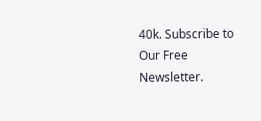40k. Subscribe to Our Free Newsletter.